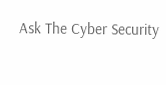Ask The Cyber Security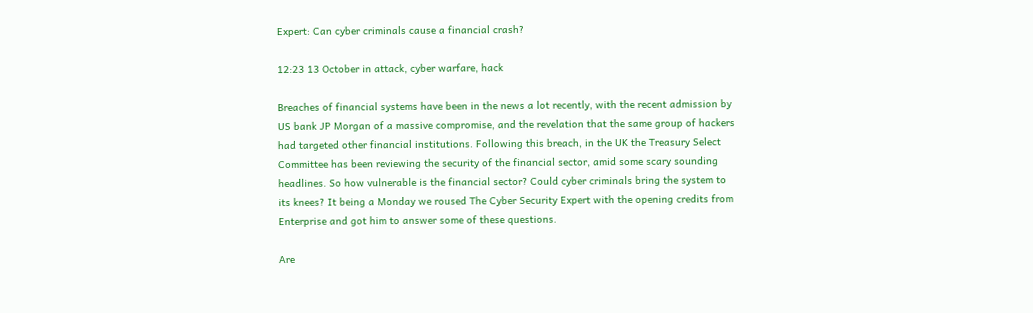Expert: Can cyber criminals cause a financial crash?

12:23 13 October in attack, cyber warfare, hack

Breaches of financial systems have been in the news a lot recently, with the recent admission by US bank JP Morgan of a massive compromise, and the revelation that the same group of hackers had targeted other financial institutions. Following this breach, in the UK the Treasury Select Committee has been reviewing the security of the financial sector, amid some scary sounding headlines. So how vulnerable is the financial sector? Could cyber criminals bring the system to its knees? It being a Monday we roused The Cyber Security Expert with the opening credits from Enterprise and got him to answer some of these questions.

Are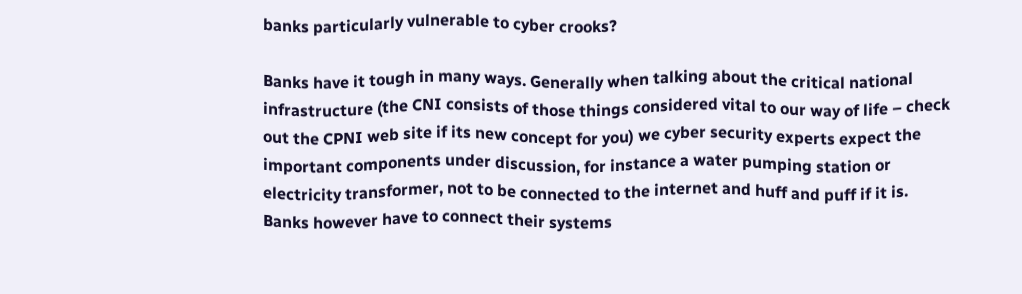banks particularly vulnerable to cyber crooks?

Banks have it tough in many ways. Generally when talking about the critical national infrastructure (the CNI consists of those things considered vital to our way of life – check out the CPNI web site if its new concept for you) we cyber security experts expect the important components under discussion, for instance a water pumping station or electricity transformer, not to be connected to the internet and huff and puff if it is. Banks however have to connect their systems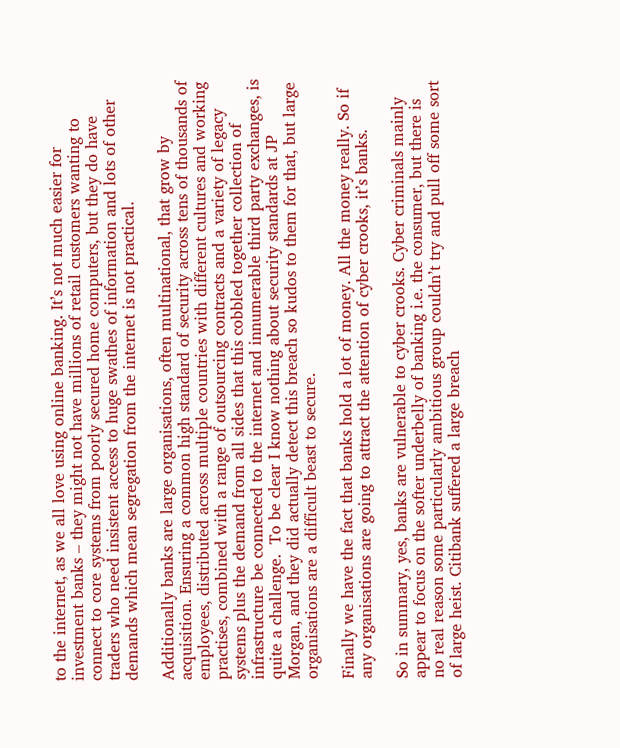to the internet, as we all love using online banking. It’s not much easier for investment banks – they might not have millions of retail customers wanting to connect to core systems from poorly secured home computers, but they do have traders who need insistent access to huge swathes of information and lots of other demands which mean segregation from the internet is not practical.

Additionally banks are large organisations, often multinational, that grow by acquisition. Ensuring a common high standard of security across tens of thousands of employees, distributed across multiple countries with different cultures and working practises, combined with a range of outsourcing contracts and a variety of legacy systems plus the demand from all sides that this cobbled together collection of infrastructure be connected to the internet and innumerable third party exchanges, is quite a challenge.  To be clear I know nothing about security standards at JP Morgan, and they did actually detect this breach so kudos to them for that, but large organisations are a difficult beast to secure.

Finally we have the fact that banks hold a lot of money. All the money really. So if any organisations are going to attract the attention of cyber crooks, it’s banks.

So in summary, yes, banks are vulnerable to cyber crooks. Cyber criminals mainly appear to focus on the softer underbelly of banking i.e. the consumer, but there is no real reason some particularly ambitious group couldn’t try and pull off some sort of large heist. Citibank suffered a large breach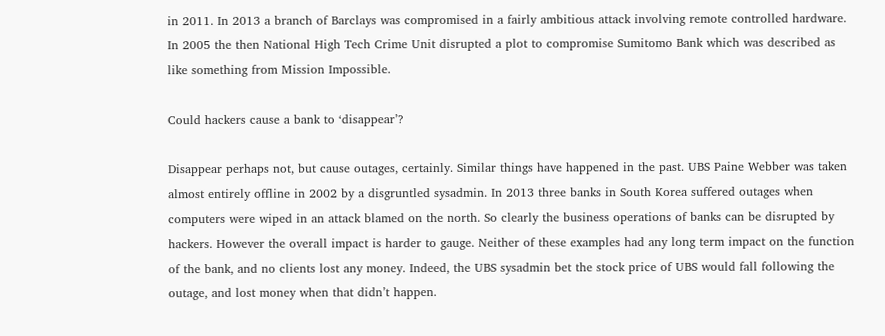in 2011. In 2013 a branch of Barclays was compromised in a fairly ambitious attack involving remote controlled hardware. In 2005 the then National High Tech Crime Unit disrupted a plot to compromise Sumitomo Bank which was described as like something from Mission Impossible.

Could hackers cause a bank to ‘disappear’?

Disappear perhaps not, but cause outages, certainly. Similar things have happened in the past. UBS Paine Webber was taken almost entirely offline in 2002 by a disgruntled sysadmin. In 2013 three banks in South Korea suffered outages when computers were wiped in an attack blamed on the north. So clearly the business operations of banks can be disrupted by hackers. However the overall impact is harder to gauge. Neither of these examples had any long term impact on the function of the bank, and no clients lost any money. Indeed, the UBS sysadmin bet the stock price of UBS would fall following the outage, and lost money when that didn’t happen.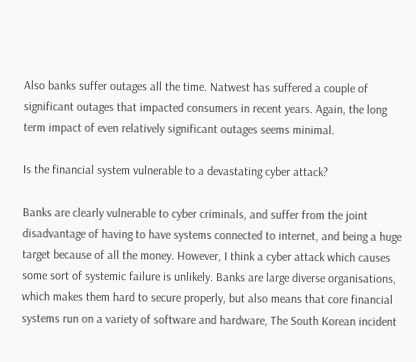Also banks suffer outages all the time. Natwest has suffered a couple of significant outages that impacted consumers in recent years. Again, the long term impact of even relatively significant outages seems minimal.

Is the financial system vulnerable to a devastating cyber attack?

Banks are clearly vulnerable to cyber criminals, and suffer from the joint disadvantage of having to have systems connected to internet, and being a huge target because of all the money. However, I think a cyber attack which causes some sort of systemic failure is unlikely. Banks are large diverse organisations, which makes them hard to secure properly, but also means that core financial systems run on a variety of software and hardware, The South Korean incident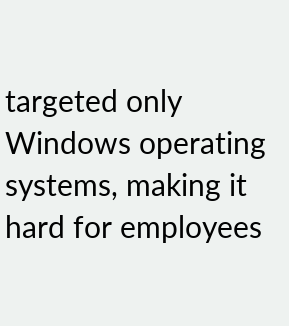targeted only Windows operating systems, making it hard for employees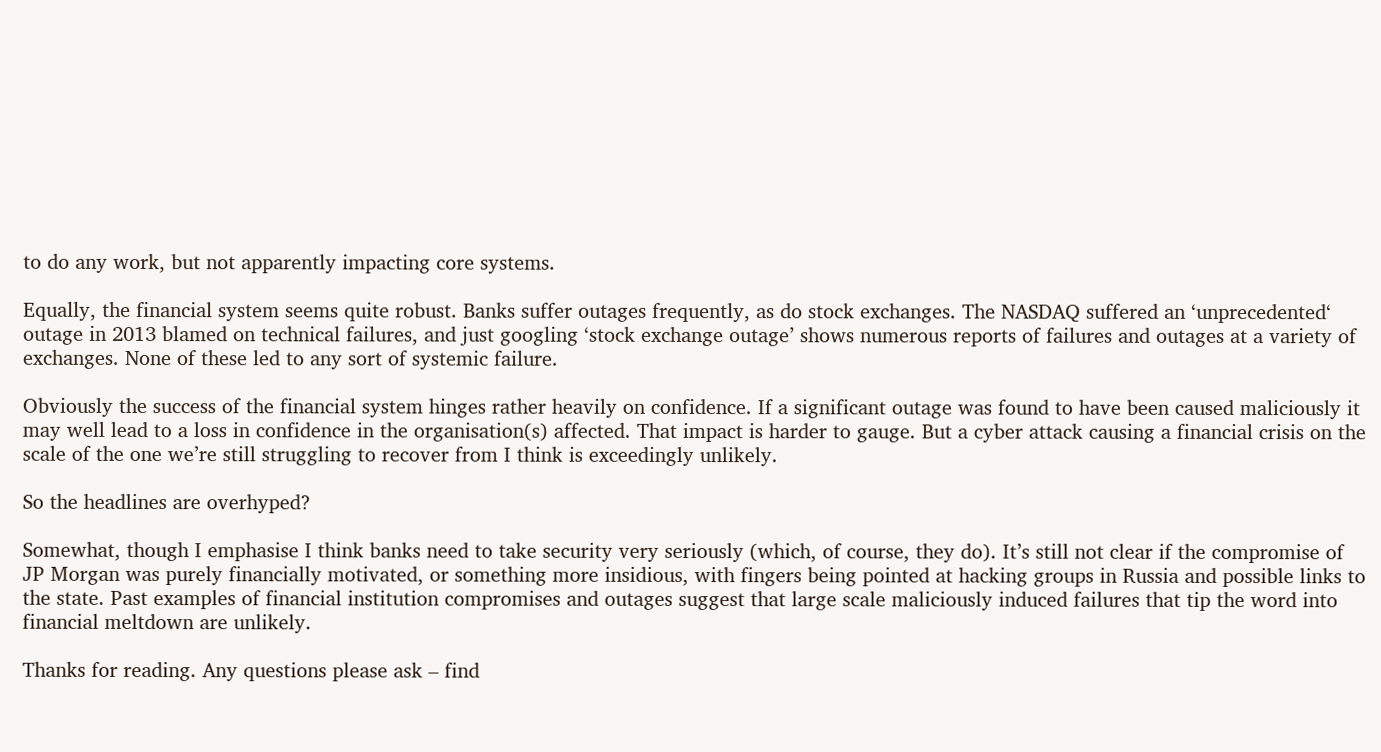to do any work, but not apparently impacting core systems.

Equally, the financial system seems quite robust. Banks suffer outages frequently, as do stock exchanges. The NASDAQ suffered an ‘unprecedented‘ outage in 2013 blamed on technical failures, and just googling ‘stock exchange outage’ shows numerous reports of failures and outages at a variety of exchanges. None of these led to any sort of systemic failure.

Obviously the success of the financial system hinges rather heavily on confidence. If a significant outage was found to have been caused maliciously it may well lead to a loss in confidence in the organisation(s) affected. That impact is harder to gauge. But a cyber attack causing a financial crisis on the scale of the one we’re still struggling to recover from I think is exceedingly unlikely.

So the headlines are overhyped?

Somewhat, though I emphasise I think banks need to take security very seriously (which, of course, they do). It’s still not clear if the compromise of JP Morgan was purely financially motivated, or something more insidious, with fingers being pointed at hacking groups in Russia and possible links to the state. Past examples of financial institution compromises and outages suggest that large scale maliciously induced failures that tip the word into financial meltdown are unlikely.

Thanks for reading. Any questions please ask – find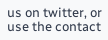us on twitter, or use the contact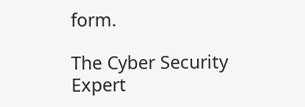form.

The Cyber Security Expert